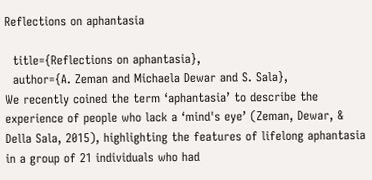Reflections on aphantasia

  title={Reflections on aphantasia},
  author={A. Zeman and Michaela Dewar and S. Sala},
We recently coined the term ‘aphantasia’ to describe the experience of people who lack a ‘mind's eye’ (Zeman, Dewar, & Della Sala, 2015), highlighting the features of lifelong aphantasia in a group of 21 individuals who had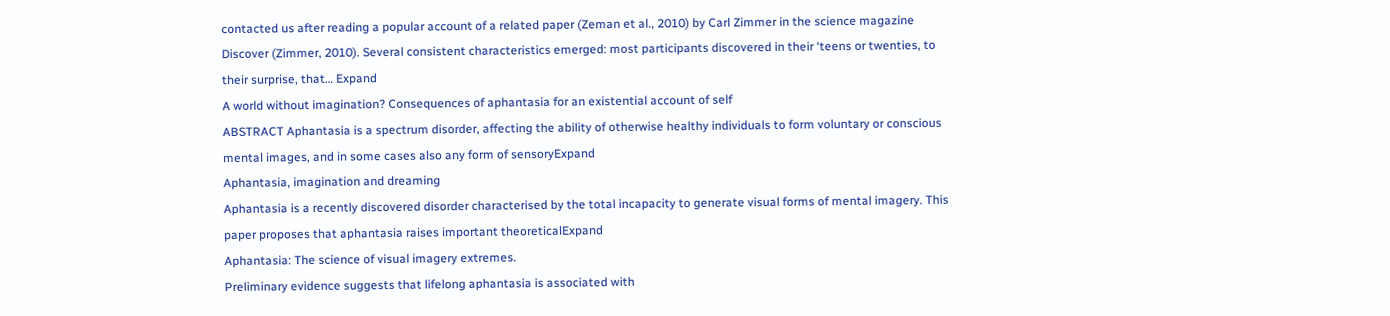contacted us after reading a popular account of a related paper (Zeman et al., 2010) by Carl Zimmer in the science magazine Discover (Zimmer, 2010). Several consistent characteristics emerged: most participants discovered in their ‘teens or twenties, to their surprise, that… Expand
A world without imagination? Consequences of aphantasia for an existential account of self
ABSTRACT Aphantasia is a spectrum disorder, affecting the ability of otherwise healthy individuals to form voluntary or conscious mental images, and in some cases also any form of sensoryExpand
Aphantasia, imagination and dreaming
Aphantasia is a recently discovered disorder characterised by the total incapacity to generate visual forms of mental imagery. This paper proposes that aphantasia raises important theoreticalExpand
Aphantasia: The science of visual imagery extremes.
Preliminary evidence suggests that lifelong aphantasia is associated with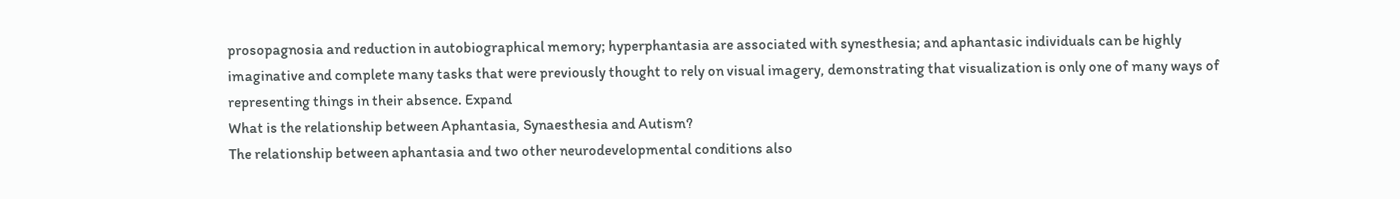prosopagnosia and reduction in autobiographical memory; hyperphantasia are associated with synesthesia; and aphantasic individuals can be highly imaginative and complete many tasks that were previously thought to rely on visual imagery, demonstrating that visualization is only one of many ways of representing things in their absence. Expand
What is the relationship between Aphantasia, Synaesthesia and Autism?
The relationship between aphantasia and two other neurodevelopmental conditions also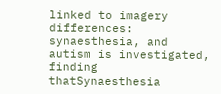linked to imagery differences: synaesthesia, and autism is investigated, finding thatSynaesthesia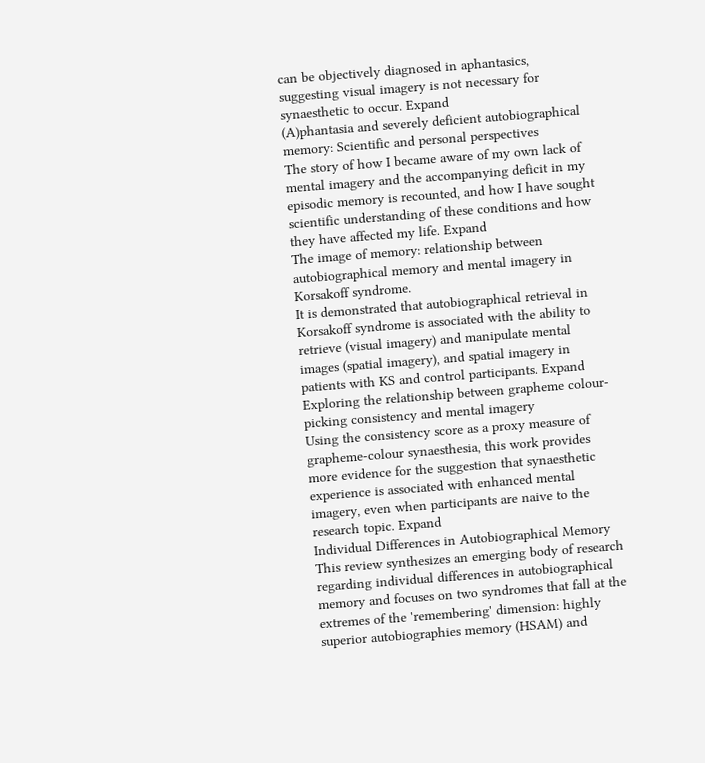can be objectively diagnosed in aphantasics, suggesting visual imagery is not necessary for synaesthetic to occur. Expand
(A)phantasia and severely deficient autobiographical memory: Scientific and personal perspectives
The story of how I became aware of my own lack of mental imagery and the accompanying deficit in my episodic memory is recounted, and how I have sought scientific understanding of these conditions and how they have affected my life. Expand
The image of memory: relationship between autobiographical memory and mental imagery in Korsakoff syndrome.
It is demonstrated that autobiographical retrieval in Korsakoff syndrome is associated with the ability to retrieve (visual imagery) and manipulate mental images (spatial imagery), and spatial imagery in patients with KS and control participants. Expand
Exploring the relationship between grapheme colour-picking consistency and mental imagery
Using the consistency score as a proxy measure of grapheme-colour synaesthesia, this work provides more evidence for the suggestion that synaesthetic experience is associated with enhanced mental imagery, even when participants are naive to the research topic. Expand
Individual Differences in Autobiographical Memory
This review synthesizes an emerging body of research regarding individual differences in autobiographical memory and focuses on two syndromes that fall at the extremes of the 'remembering' dimension: highly superior autobiographies memory (HSAM) and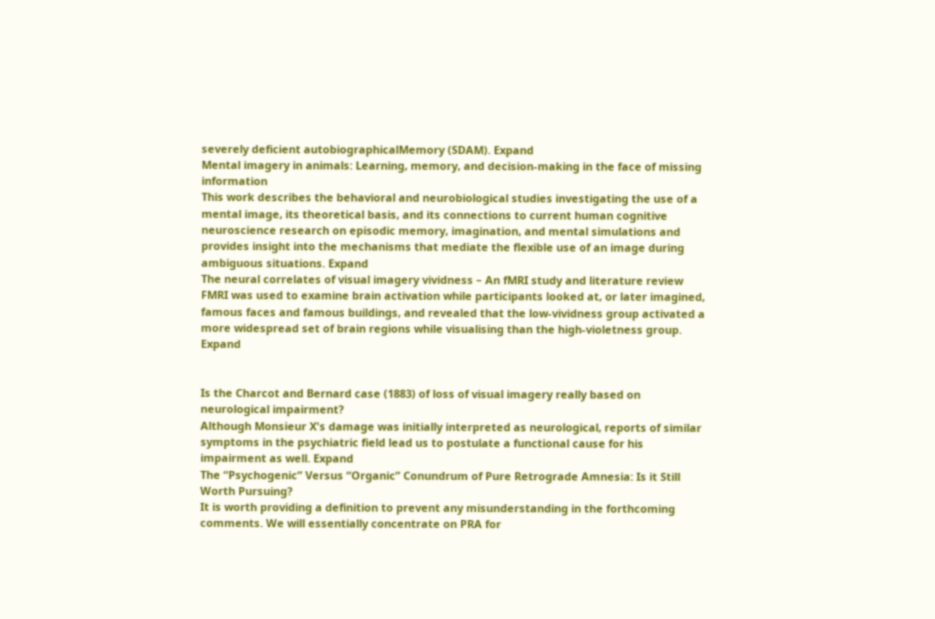severely deficient autobiographicalMemory (SDAM). Expand
Mental imagery in animals: Learning, memory, and decision-making in the face of missing information
This work describes the behavioral and neurobiological studies investigating the use of a mental image, its theoretical basis, and its connections to current human cognitive neuroscience research on episodic memory, imagination, and mental simulations and provides insight into the mechanisms that mediate the flexible use of an image during ambiguous situations. Expand
The neural correlates of visual imagery vividness – An fMRI study and literature review
FMRI was used to examine brain activation while participants looked at, or later imagined, famous faces and famous buildings, and revealed that the low-vividness group activated a more widespread set of brain regions while visualising than the high-violetness group. Expand


Is the Charcot and Bernard case (1883) of loss of visual imagery really based on neurological impairment?
Although Monsieur X's damage was initially interpreted as neurological, reports of similar symptoms in the psychiatric field lead us to postulate a functional cause for his impairment as well. Expand
The “Psychogenic” Versus “Organic” Conundrum of Pure Retrograde Amnesia: Is it Still Worth Pursuing?
It is worth providing a definition to prevent any misunderstanding in the forthcoming comments. We will essentially concentrate on PRA for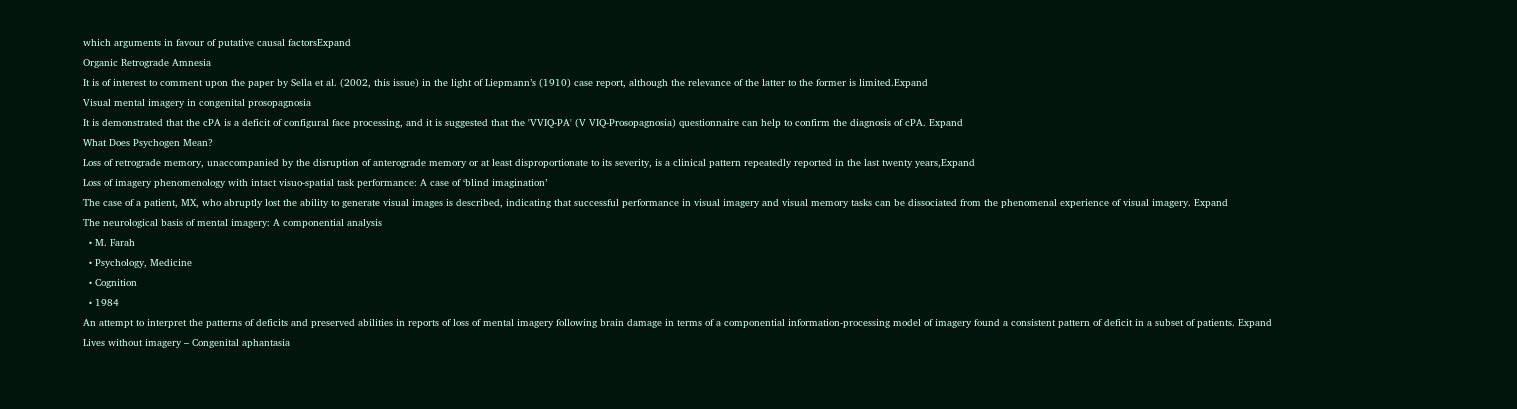which arguments in favour of putative causal factorsExpand
Organic Retrograde Amnesia
It is of interest to comment upon the paper by Sella et al. (2002, this issue) in the light of Liepmann’s (1910) case report, although the relevance of the latter to the former is limited.Expand
Visual mental imagery in congenital prosopagnosia
It is demonstrated that the cPA is a deficit of configural face processing, and it is suggested that the 'VVIQ-PA' (V VIQ-Prosopagnosia) questionnaire can help to confirm the diagnosis of cPA. Expand
What Does Psychogen Mean?
Loss of retrograde memory, unaccompanied by the disruption of anterograde memory or at least disproportionate to its severity, is a clinical pattern repeatedly reported in the last twenty years,Expand
Loss of imagery phenomenology with intact visuo-spatial task performance: A case of ‘blind imagination’
The case of a patient, MX, who abruptly lost the ability to generate visual images is described, indicating that successful performance in visual imagery and visual memory tasks can be dissociated from the phenomenal experience of visual imagery. Expand
The neurological basis of mental imagery: A componential analysis
  • M. Farah
  • Psychology, Medicine
  • Cognition
  • 1984
An attempt to interpret the patterns of deficits and preserved abilities in reports of loss of mental imagery following brain damage in terms of a componential information-processing model of imagery found a consistent pattern of deficit in a subset of patients. Expand
Lives without imagery – Congenital aphantasia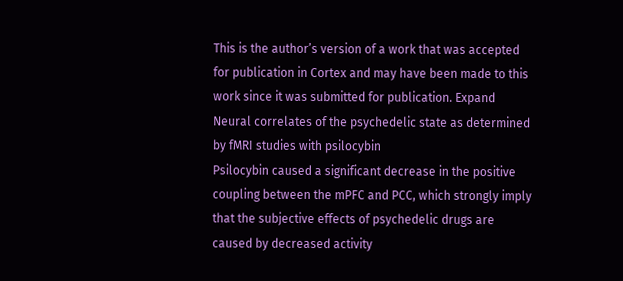This is the author’s version of a work that was accepted for publication in Cortex and may have been made to this work since it was submitted for publication. Expand
Neural correlates of the psychedelic state as determined by fMRI studies with psilocybin
Psilocybin caused a significant decrease in the positive coupling between the mPFC and PCC, which strongly imply that the subjective effects of psychedelic drugs are caused by decreased activity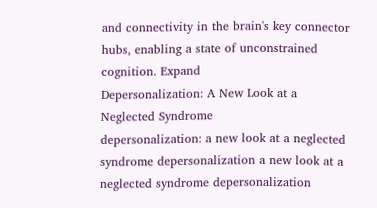and connectivity in the brain's key connector hubs, enabling a state of unconstrained cognition. Expand
Depersonalization: A New Look at a Neglected Syndrome
depersonalization: a new look at a neglected syndrome depersonalization a new look at a neglected syndrome depersonalization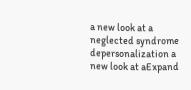a new look at a neglected syndrome depersonalization a new look at aExpand